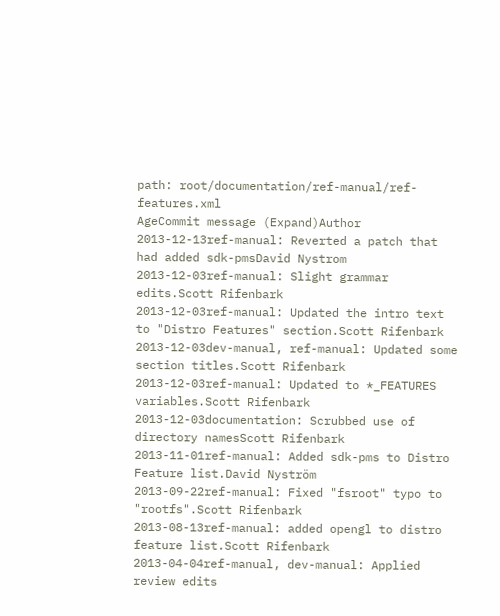path: root/documentation/ref-manual/ref-features.xml
AgeCommit message (Expand)Author
2013-12-13ref-manual: Reverted a patch that had added sdk-pmsDavid Nystrom
2013-12-03ref-manual: Slight grammar edits.Scott Rifenbark
2013-12-03ref-manual: Updated the intro text to "Distro Features" section.Scott Rifenbark
2013-12-03dev-manual, ref-manual: Updated some section titles.Scott Rifenbark
2013-12-03ref-manual: Updated to *_FEATURES variables.Scott Rifenbark
2013-12-03documentation: Scrubbed use of directory namesScott Rifenbark
2013-11-01ref-manual: Added sdk-pms to Distro Feature list.David Nyström
2013-09-22ref-manual: Fixed "fsroot" typo to "rootfs".Scott Rifenbark
2013-08-13ref-manual: added opengl to distro feature list.Scott Rifenbark
2013-04-04ref-manual, dev-manual: Applied review edits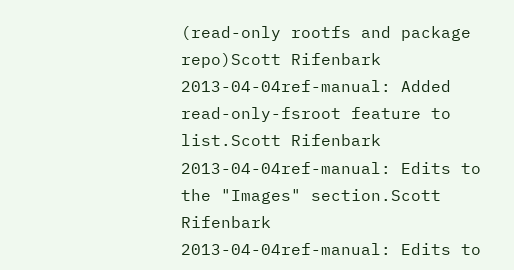(read-only rootfs and package repo)Scott Rifenbark
2013-04-04ref-manual: Added read-only-fsroot feature to list.Scott Rifenbark
2013-04-04ref-manual: Edits to the "Images" section.Scott Rifenbark
2013-04-04ref-manual: Edits to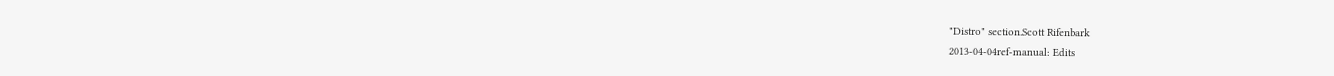"Distro" section.Scott Rifenbark
2013-04-04ref-manual: Edits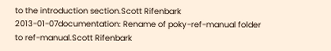to the introduction section.Scott Rifenbark
2013-01-07documentation: Rename of poky-ref-manual folder to ref-manual.Scott Rifenbark